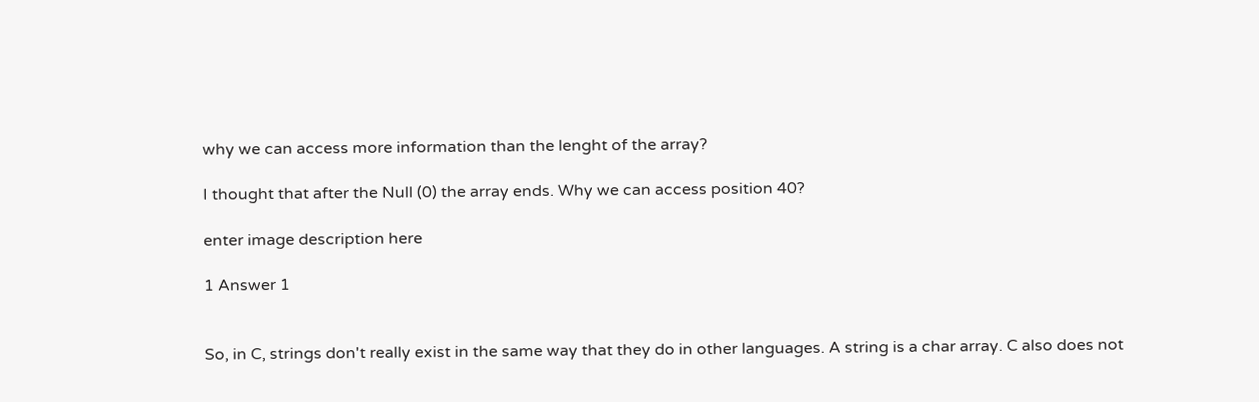why we can access more information than the lenght of the array?

I thought that after the Null (0) the array ends. Why we can access position 40?

enter image description here

1 Answer 1


So, in C, strings don't really exist in the same way that they do in other languages. A string is a char array. C also does not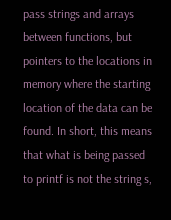pass strings and arrays between functions, but pointers to the locations in memory where the starting location of the data can be found. In short, this means that what is being passed to printf is not the string s,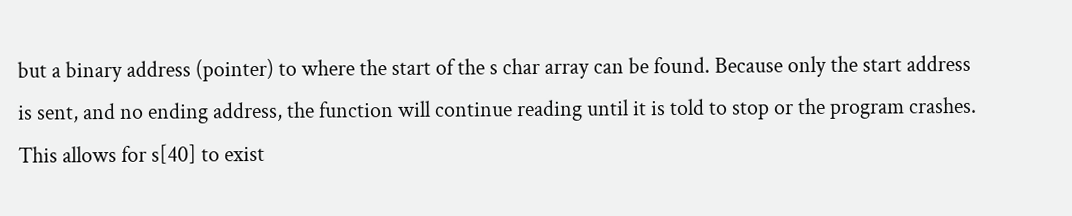but a binary address (pointer) to where the start of the s char array can be found. Because only the start address is sent, and no ending address, the function will continue reading until it is told to stop or the program crashes. This allows for s[40] to exist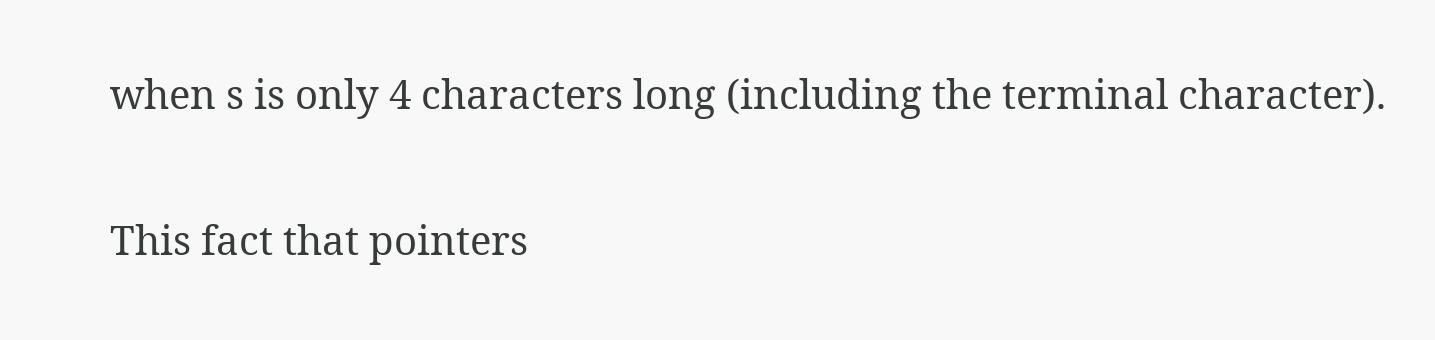when s is only 4 characters long (including the terminal character).

This fact that pointers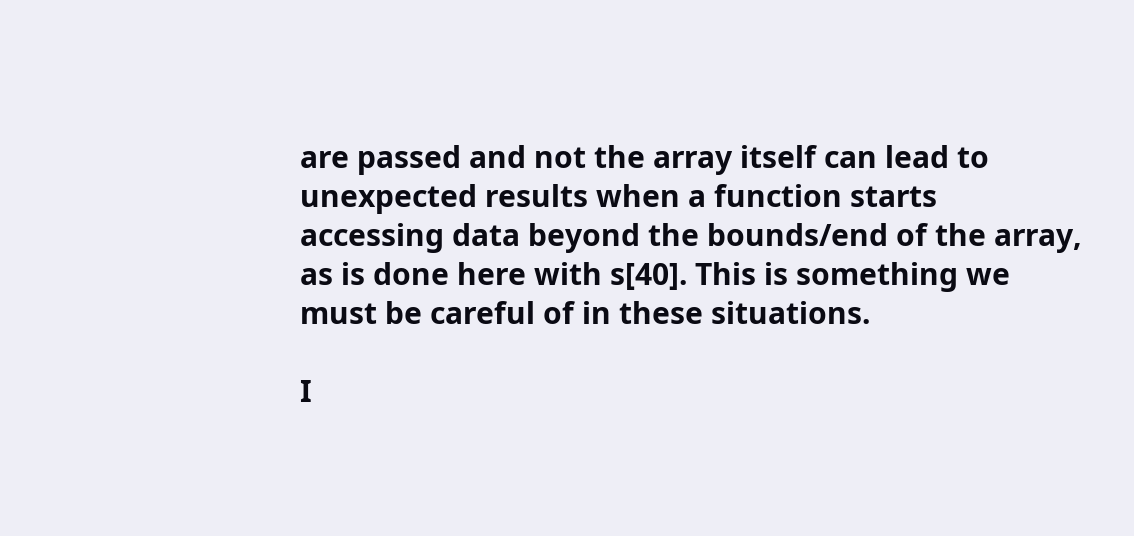are passed and not the array itself can lead to unexpected results when a function starts accessing data beyond the bounds/end of the array, as is done here with s[40]. This is something we must be careful of in these situations.

I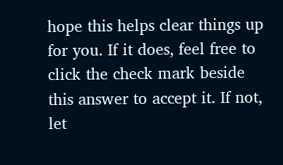hope this helps clear things up for you. If it does, feel free to click the check mark beside this answer to accept it. If not, let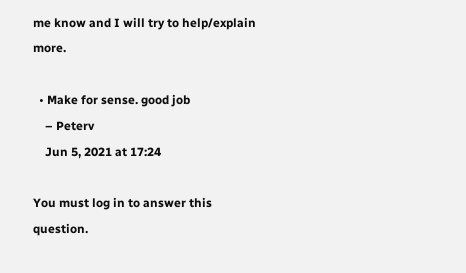me know and I will try to help/explain more.

  • Make for sense. good job
    – Peterv
    Jun 5, 2021 at 17:24

You must log in to answer this question.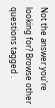Not the answer you're looking for? Browse other questions tagged .